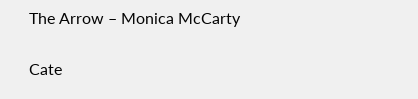The Arrow – Monica McCarty

Cate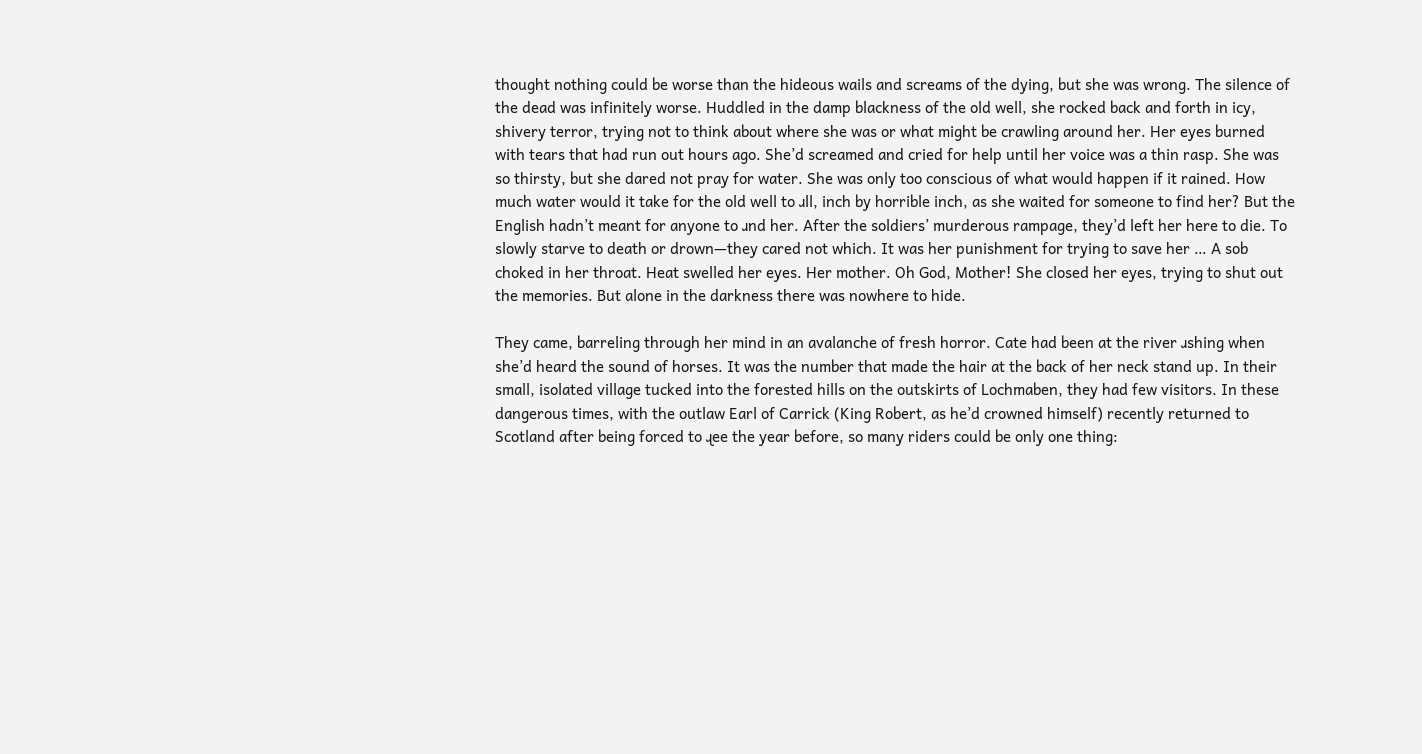thought nothing could be worse than the hideous wails and screams of the dying, but she was wrong. The silence of the dead was infinitely worse. Huddled in the damp blackness of the old well, she rocked back and forth in icy, shivery terror, trying not to think about where she was or what might be crawling around her. Her eyes burned with tears that had run out hours ago. She’d screamed and cried for help until her voice was a thin rasp. She was so thirsty, but she dared not pray for water. She was only too conscious of what would happen if it rained. How much water would it take for the old well to ɹll, inch by horrible inch, as she waited for someone to find her? But the English hadn’t meant for anyone to ɹnd her. After the soldiers’ murderous rampage, they’d left her here to die. To slowly starve to death or drown—they cared not which. It was her punishment for trying to save her … A sob choked in her throat. Heat swelled her eyes. Her mother. Oh God, Mother! She closed her eyes, trying to shut out the memories. But alone in the darkness there was nowhere to hide.

They came, barreling through her mind in an avalanche of fresh horror. Cate had been at the river ɹshing when she’d heard the sound of horses. It was the number that made the hair at the back of her neck stand up. In their small, isolated village tucked into the forested hills on the outskirts of Lochmaben, they had few visitors. In these dangerous times, with the outlaw Earl of Carrick (King Robert, as he’d crowned himself) recently returned to Scotland after being forced to ɻee the year before, so many riders could be only one thing: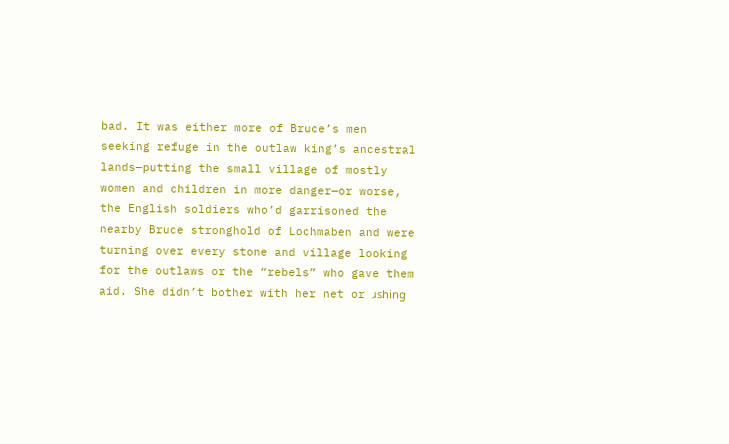bad. It was either more of Bruce’s men seeking refuge in the outlaw king’s ancestral lands—putting the small village of mostly women and children in more danger—or worse, the English soldiers who’d garrisoned the nearby Bruce stronghold of Lochmaben and were turning over every stone and village looking for the outlaws or the “rebels” who gave them aid. She didn’t bother with her net or ɹshing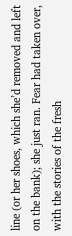line (or her shoes, which she’d removed and left on the bank); she just ran. Fear had taken over, with the stories of the fresh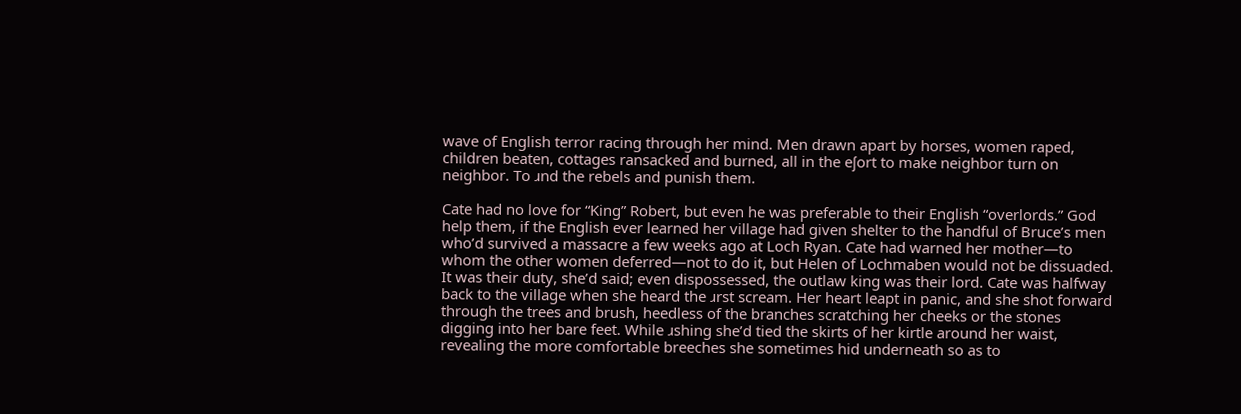wave of English terror racing through her mind. Men drawn apart by horses, women raped, children beaten, cottages ransacked and burned, all in the eʃort to make neighbor turn on neighbor. To ɹnd the rebels and punish them.

Cate had no love for “King” Robert, but even he was preferable to their English “overlords.” God help them, if the English ever learned her village had given shelter to the handful of Bruce’s men who’d survived a massacre a few weeks ago at Loch Ryan. Cate had warned her mother—to whom the other women deferred—not to do it, but Helen of Lochmaben would not be dissuaded. It was their duty, she’d said; even dispossessed, the outlaw king was their lord. Cate was halfway back to the village when she heard the ɹrst scream. Her heart leapt in panic, and she shot forward through the trees and brush, heedless of the branches scratching her cheeks or the stones digging into her bare feet. While ɹshing she’d tied the skirts of her kirtle around her waist, revealing the more comfortable breeches she sometimes hid underneath so as to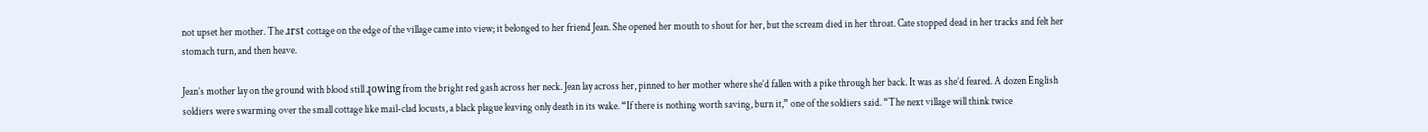not upset her mother. The ɹrst cottage on the edge of the village came into view; it belonged to her friend Jean. She opened her mouth to shout for her, but the scream died in her throat. Cate stopped dead in her tracks and felt her stomach turn, and then heave.

Jean’s mother lay on the ground with blood still ɻowing from the bright red gash across her neck. Jean lay across her, pinned to her mother where she’d fallen with a pike through her back. It was as she’d feared. A dozen English soldiers were swarming over the small cottage like mail-clad locusts, a black plague leaving only death in its wake. “If there is nothing worth saving, burn it,” one of the soldiers said. “The next village will think twice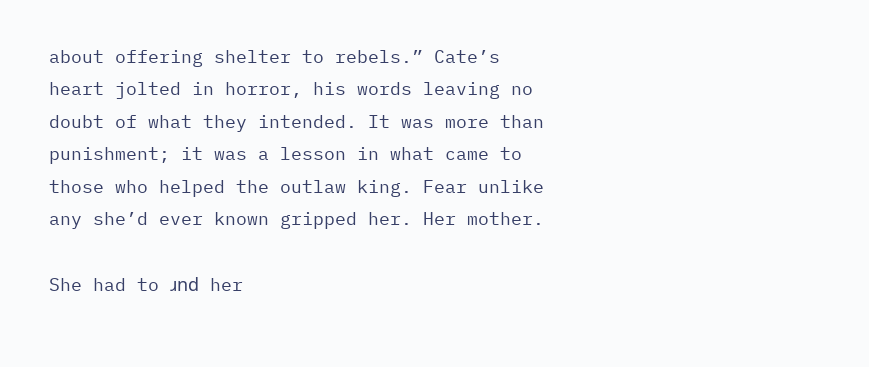about offering shelter to rebels.” Cate’s heart jolted in horror, his words leaving no doubt of what they intended. It was more than punishment; it was a lesson in what came to those who helped the outlaw king. Fear unlike any she’d ever known gripped her. Her mother.

She had to ɹnd her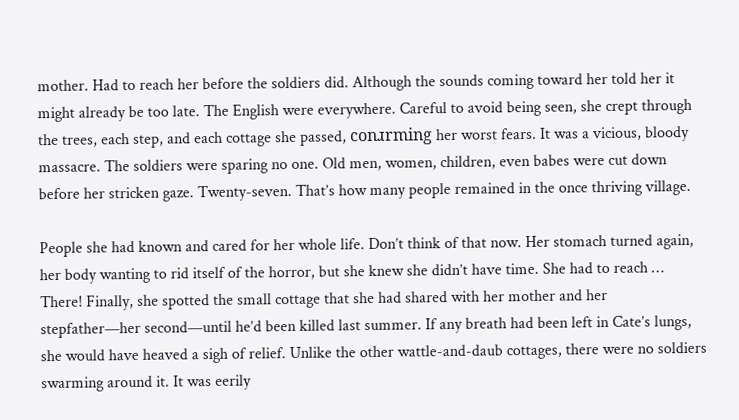mother. Had to reach her before the soldiers did. Although the sounds coming toward her told her it might already be too late. The English were everywhere. Careful to avoid being seen, she crept through the trees, each step, and each cottage she passed, conɹrming her worst fears. It was a vicious, bloody massacre. The soldiers were sparing no one. Old men, women, children, even babes were cut down before her stricken gaze. Twenty-seven. That’s how many people remained in the once thriving village.

People she had known and cared for her whole life. Don’t think of that now. Her stomach turned again, her body wanting to rid itself of the horror, but she knew she didn’t have time. She had to reach … There! Finally, she spotted the small cottage that she had shared with her mother and her stepfather—her second—until he’d been killed last summer. If any breath had been left in Cate’s lungs, she would have heaved a sigh of relief. Unlike the other wattle-and-daub cottages, there were no soldiers swarming around it. It was eerily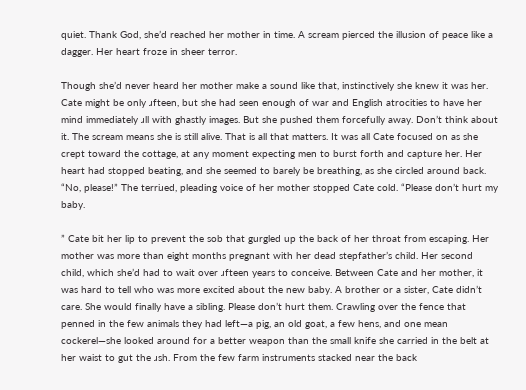quiet. Thank God, she’d reached her mother in time. A scream pierced the illusion of peace like a dagger. Her heart froze in sheer terror.

Though she’d never heard her mother make a sound like that, instinctively she knew it was her. Cate might be only ɹfteen, but she had seen enough of war and English atrocities to have her mind immediately ɹll with ghastly images. But she pushed them forcefully away. Don’t think about it. The scream means she is still alive. That is all that matters. It was all Cate focused on as she crept toward the cottage, at any moment expecting men to burst forth and capture her. Her heart had stopped beating, and she seemed to barely be breathing, as she circled around back. “No, please!” The terriɹed, pleading voice of her mother stopped Cate cold. “Please don’t hurt my baby.

” Cate bit her lip to prevent the sob that gurgled up the back of her throat from escaping. Her mother was more than eight months pregnant with her dead stepfather’s child. Her second child, which she’d had to wait over ɹfteen years to conceive. Between Cate and her mother, it was hard to tell who was more excited about the new baby. A brother or a sister, Cate didn’t care. She would finally have a sibling. Please don’t hurt them. Crawling over the fence that penned in the few animals they had left—a pig, an old goat, a few hens, and one mean cockerel—she looked around for a better weapon than the small knife she carried in the belt at her waist to gut the ɹsh. From the few farm instruments stacked near the back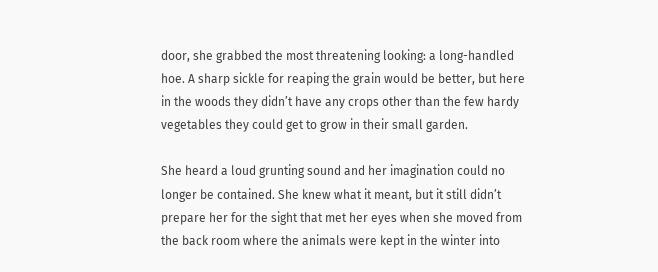door, she grabbed the most threatening looking: a long-handled hoe. A sharp sickle for reaping the grain would be better, but here in the woods they didn’t have any crops other than the few hardy vegetables they could get to grow in their small garden.

She heard a loud grunting sound and her imagination could no longer be contained. She knew what it meant, but it still didn’t prepare her for the sight that met her eyes when she moved from the back room where the animals were kept in the winter into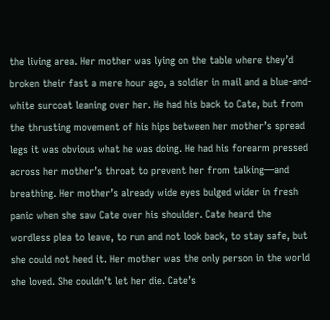the living area. Her mother was lying on the table where they’d broken their fast a mere hour ago, a soldier in mail and a blue-and-white surcoat leaning over her. He had his back to Cate, but from the thrusting movement of his hips between her mother’s spread legs it was obvious what he was doing. He had his forearm pressed across her mother’s throat to prevent her from talking—and breathing. Her mother’s already wide eyes bulged wider in fresh panic when she saw Cate over his shoulder. Cate heard the wordless plea to leave, to run and not look back, to stay safe, but she could not heed it. Her mother was the only person in the world she loved. She couldn’t let her die. Cate’s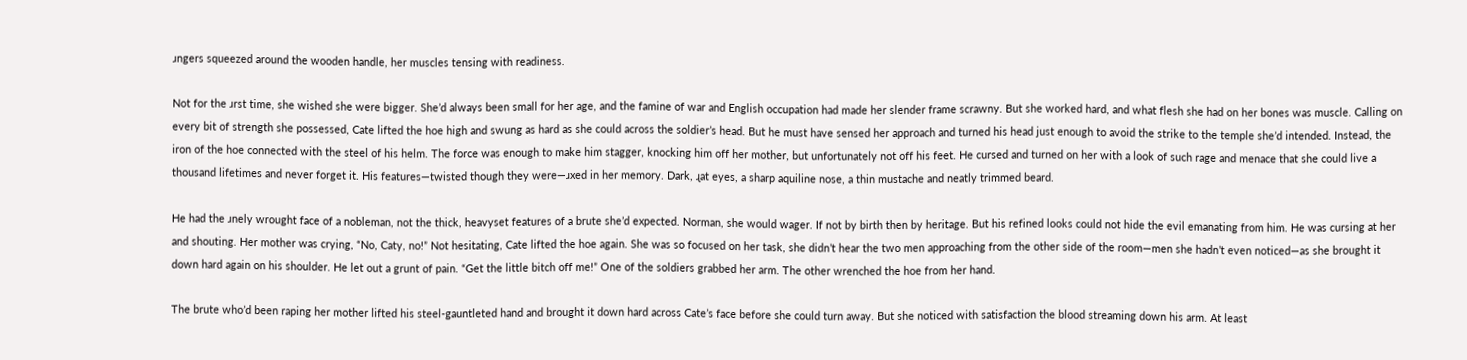ɹngers squeezed around the wooden handle, her muscles tensing with readiness.

Not for the ɹrst time, she wished she were bigger. She’d always been small for her age, and the famine of war and English occupation had made her slender frame scrawny. But she worked hard, and what flesh she had on her bones was muscle. Calling on every bit of strength she possessed, Cate lifted the hoe high and swung as hard as she could across the soldier’s head. But he must have sensed her approach and turned his head just enough to avoid the strike to the temple she’d intended. Instead, the iron of the hoe connected with the steel of his helm. The force was enough to make him stagger, knocking him off her mother, but unfortunately not off his feet. He cursed and turned on her with a look of such rage and menace that she could live a thousand lifetimes and never forget it. His features—twisted though they were—ɹxed in her memory. Dark, ɻat eyes, a sharp aquiline nose, a thin mustache and neatly trimmed beard.

He had the ɹnely wrought face of a nobleman, not the thick, heavyset features of a brute she’d expected. Norman, she would wager. If not by birth then by heritage. But his refined looks could not hide the evil emanating from him. He was cursing at her and shouting. Her mother was crying, “No, Caty, no!” Not hesitating, Cate lifted the hoe again. She was so focused on her task, she didn’t hear the two men approaching from the other side of the room—men she hadn’t even noticed—as she brought it down hard again on his shoulder. He let out a grunt of pain. “Get the little bitch off me!” One of the soldiers grabbed her arm. The other wrenched the hoe from her hand.

The brute who’d been raping her mother lifted his steel-gauntleted hand and brought it down hard across Cate’s face before she could turn away. But she noticed with satisfaction the blood streaming down his arm. At least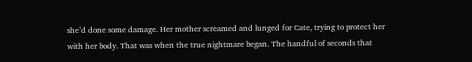she’d done some damage. Her mother screamed and lunged for Cate, trying to protect her with her body. That was when the true nightmare began. The handful of seconds that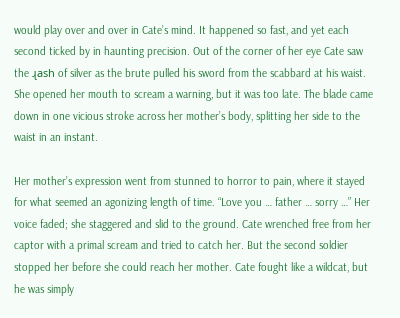would play over and over in Cate’s mind. It happened so fast, and yet each second ticked by in haunting precision. Out of the corner of her eye Cate saw the ɻash of silver as the brute pulled his sword from the scabbard at his waist. She opened her mouth to scream a warning, but it was too late. The blade came down in one vicious stroke across her mother’s body, splitting her side to the waist in an instant.

Her mother’s expression went from stunned to horror to pain, where it stayed for what seemed an agonizing length of time. “Love you … father … sorry …” Her voice faded; she staggered and slid to the ground. Cate wrenched free from her captor with a primal scream and tried to catch her. But the second soldier stopped her before she could reach her mother. Cate fought like a wildcat, but he was simply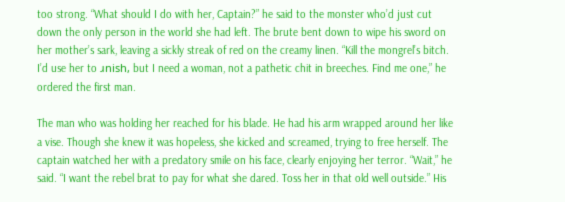too strong. “What should I do with her, Captain?” he said to the monster who’d just cut down the only person in the world she had left. The brute bent down to wipe his sword on her mother’s sark, leaving a sickly streak of red on the creamy linen. “Kill the mongrel’s bitch. I’d use her to ɹnish, but I need a woman, not a pathetic chit in breeches. Find me one,” he ordered the first man.

The man who was holding her reached for his blade. He had his arm wrapped around her like a vise. Though she knew it was hopeless, she kicked and screamed, trying to free herself. The captain watched her with a predatory smile on his face, clearly enjoying her terror. “Wait,” he said. “I want the rebel brat to pay for what she dared. Toss her in that old well outside.” His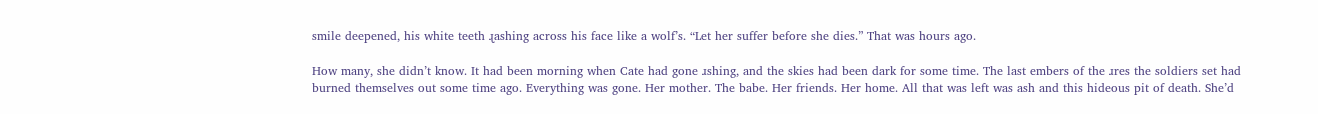smile deepened, his white teeth ɻashing across his face like a wolf’s. “Let her suffer before she dies.” That was hours ago.

How many, she didn’t know. It had been morning when Cate had gone ɹshing, and the skies had been dark for some time. The last embers of the ɹres the soldiers set had burned themselves out some time ago. Everything was gone. Her mother. The babe. Her friends. Her home. All that was left was ash and this hideous pit of death. She’d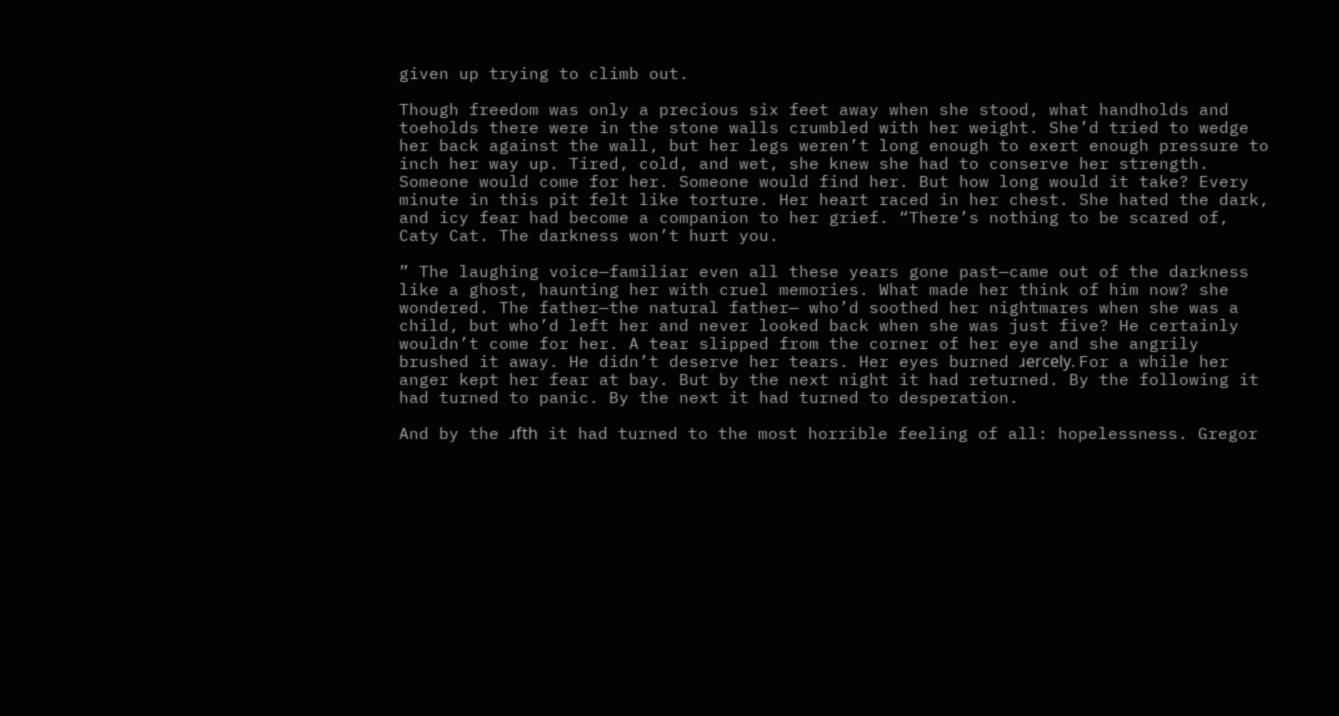given up trying to climb out.

Though freedom was only a precious six feet away when she stood, what handholds and toeholds there were in the stone walls crumbled with her weight. She’d tried to wedge her back against the wall, but her legs weren’t long enough to exert enough pressure to inch her way up. Tired, cold, and wet, she knew she had to conserve her strength. Someone would come for her. Someone would find her. But how long would it take? Every minute in this pit felt like torture. Her heart raced in her chest. She hated the dark, and icy fear had become a companion to her grief. “There’s nothing to be scared of, Caty Cat. The darkness won’t hurt you.

” The laughing voice—familiar even all these years gone past—came out of the darkness like a ghost, haunting her with cruel memories. What made her think of him now? she wondered. The father—the natural father— who’d soothed her nightmares when she was a child, but who’d left her and never looked back when she was just five? He certainly wouldn’t come for her. A tear slipped from the corner of her eye and she angrily brushed it away. He didn’t deserve her tears. Her eyes burned ɹercely. For a while her anger kept her fear at bay. But by the next night it had returned. By the following it had turned to panic. By the next it had turned to desperation.

And by the ɹfth it had turned to the most horrible feeling of all: hopelessness. Gregor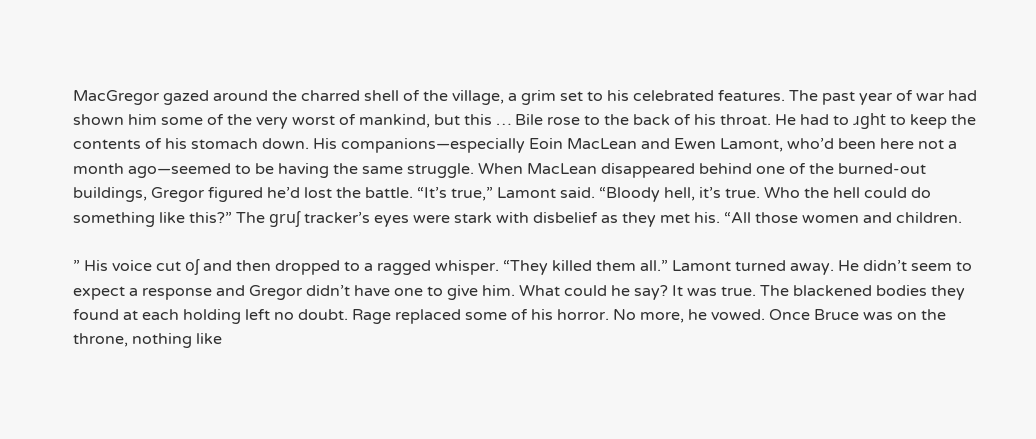MacGregor gazed around the charred shell of the village, a grim set to his celebrated features. The past year of war had shown him some of the very worst of mankind, but this … Bile rose to the back of his throat. He had to ɹght to keep the contents of his stomach down. His companions—especially Eoin MacLean and Ewen Lamont, who’d been here not a month ago—seemed to be having the same struggle. When MacLean disappeared behind one of the burned-out buildings, Gregor figured he’d lost the battle. “It’s true,” Lamont said. “Bloody hell, it’s true. Who the hell could do something like this?” The gruʃ tracker’s eyes were stark with disbelief as they met his. “All those women and children.

” His voice cut oʃ and then dropped to a ragged whisper. “They killed them all.” Lamont turned away. He didn’t seem to expect a response and Gregor didn’t have one to give him. What could he say? It was true. The blackened bodies they found at each holding left no doubt. Rage replaced some of his horror. No more, he vowed. Once Bruce was on the throne, nothing like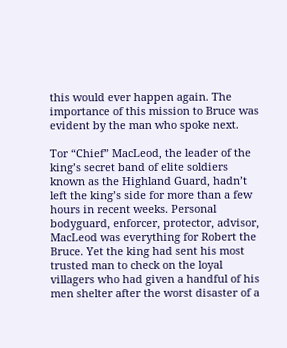this would ever happen again. The importance of this mission to Bruce was evident by the man who spoke next.

Tor “Chief” MacLeod, the leader of the king’s secret band of elite soldiers known as the Highland Guard, hadn’t left the king’s side for more than a few hours in recent weeks. Personal bodyguard, enforcer, protector, advisor, MacLeod was everything for Robert the Bruce. Yet the king had sent his most trusted man to check on the loyal villagers who had given a handful of his men shelter after the worst disaster of a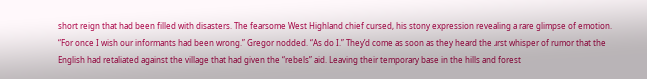short reign that had been filled with disasters. The fearsome West Highland chief cursed, his stony expression revealing a rare glimpse of emotion. “For once I wish our informants had been wrong.” Gregor nodded. “As do I.” They’d come as soon as they heard the ɹrst whisper of rumor that the English had retaliated against the village that had given the “rebels” aid. Leaving their temporary base in the hills and forest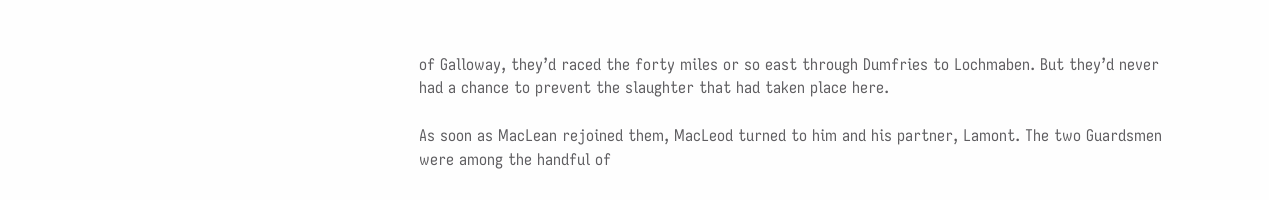of Galloway, they’d raced the forty miles or so east through Dumfries to Lochmaben. But they’d never had a chance to prevent the slaughter that had taken place here.

As soon as MacLean rejoined them, MacLeod turned to him and his partner, Lamont. The two Guardsmen were among the handful of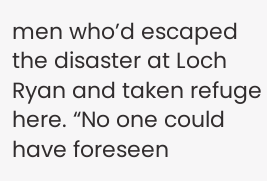men who’d escaped the disaster at Loch Ryan and taken refuge here. “No one could have foreseen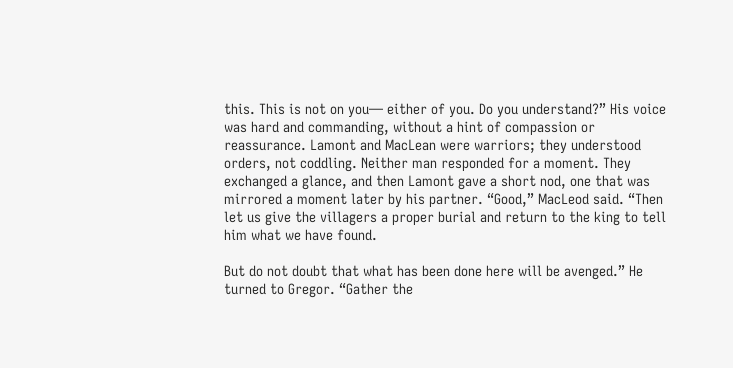this. This is not on you— either of you. Do you understand?” His voice was hard and commanding, without a hint of compassion or reassurance. Lamont and MacLean were warriors; they understood orders, not coddling. Neither man responded for a moment. They exchanged a glance, and then Lamont gave a short nod, one that was mirrored a moment later by his partner. “Good,” MacLeod said. “Then let us give the villagers a proper burial and return to the king to tell him what we have found.

But do not doubt that what has been done here will be avenged.” He turned to Gregor. “Gather the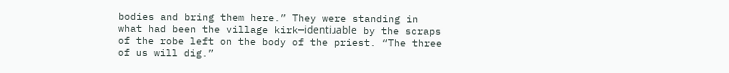bodies and bring them here.” They were standing in what had been the village kirk—identiɹable by the scraps of the robe left on the body of the priest. “The three of us will dig.”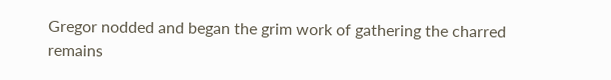Gregor nodded and began the grim work of gathering the charred remains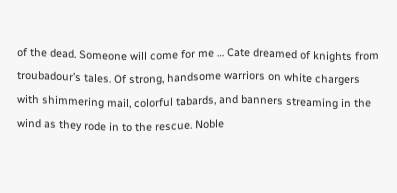of the dead. Someone will come for me … Cate dreamed of knights from troubadour’s tales. Of strong, handsome warriors on white chargers with shimmering mail, colorful tabards, and banners streaming in the wind as they rode in to the rescue. Noble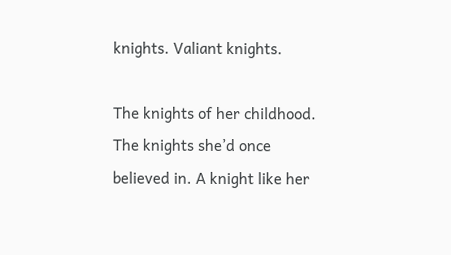knights. Valiant knights.

The knights of her childhood. The knights she’d once believed in. A knight like her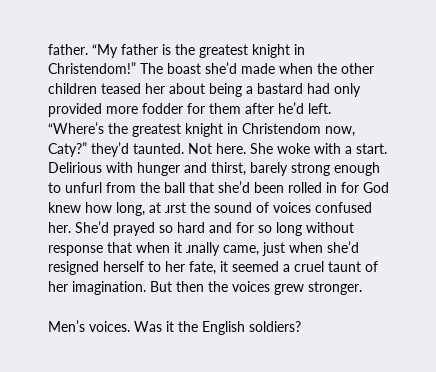father. “My father is the greatest knight in Christendom!” The boast she’d made when the other children teased her about being a bastard had only provided more fodder for them after he’d left. “Where’s the greatest knight in Christendom now, Caty?” they’d taunted. Not here. She woke with a start. Delirious with hunger and thirst, barely strong enough to unfurl from the ball that she’d been rolled in for God knew how long, at ɹrst the sound of voices confused her. She’d prayed so hard and for so long without response that when it ɹnally came, just when she’d resigned herself to her fate, it seemed a cruel taunt of her imagination. But then the voices grew stronger.

Men’s voices. Was it the English soldiers?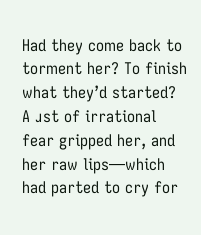Had they come back to torment her? To finish what they’d started? A ɹst of irrational fear gripped her, and her raw lips—which had parted to cry for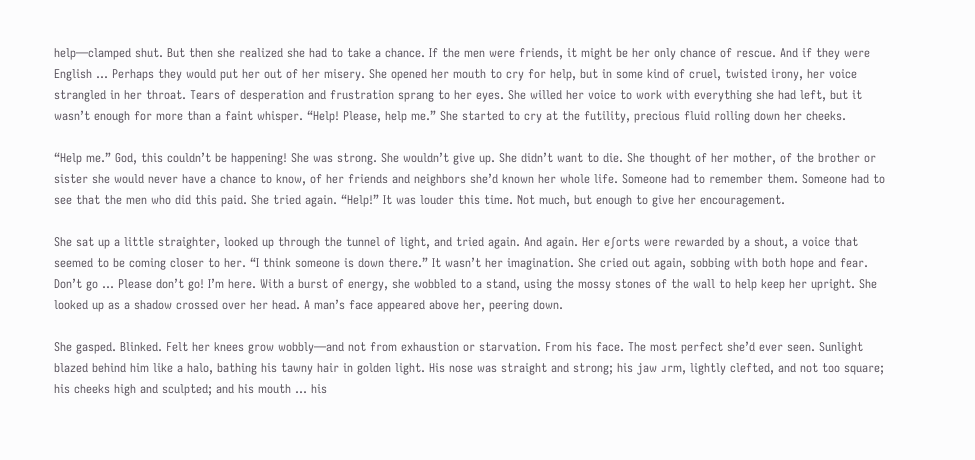help—clamped shut. But then she realized she had to take a chance. If the men were friends, it might be her only chance of rescue. And if they were English … Perhaps they would put her out of her misery. She opened her mouth to cry for help, but in some kind of cruel, twisted irony, her voice strangled in her throat. Tears of desperation and frustration sprang to her eyes. She willed her voice to work with everything she had left, but it wasn’t enough for more than a faint whisper. “Help! Please, help me.” She started to cry at the futility, precious fluid rolling down her cheeks.

“Help me.” God, this couldn’t be happening! She was strong. She wouldn’t give up. She didn’t want to die. She thought of her mother, of the brother or sister she would never have a chance to know, of her friends and neighbors she’d known her whole life. Someone had to remember them. Someone had to see that the men who did this paid. She tried again. “Help!” It was louder this time. Not much, but enough to give her encouragement.

She sat up a little straighter, looked up through the tunnel of light, and tried again. And again. Her eʃorts were rewarded by a shout, a voice that seemed to be coming closer to her. “I think someone is down there.” It wasn’t her imagination. She cried out again, sobbing with both hope and fear. Don’t go … Please don’t go! I’m here. With a burst of energy, she wobbled to a stand, using the mossy stones of the wall to help keep her upright. She looked up as a shadow crossed over her head. A man’s face appeared above her, peering down.

She gasped. Blinked. Felt her knees grow wobbly—and not from exhaustion or starvation. From his face. The most perfect she’d ever seen. Sunlight blazed behind him like a halo, bathing his tawny hair in golden light. His nose was straight and strong; his jaw ɹrm, lightly clefted, and not too square; his cheeks high and sculpted; and his mouth … his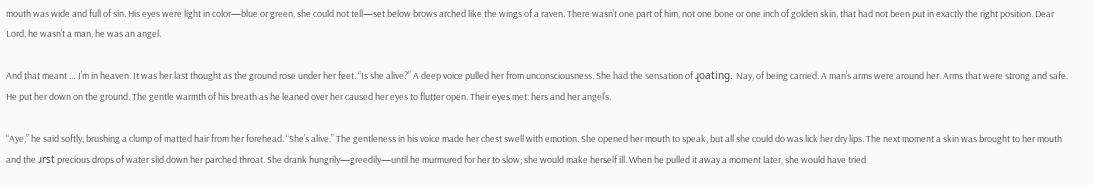mouth was wide and full of sin. His eyes were light in color—blue or green, she could not tell—set below brows arched like the wings of a raven. There wasn’t one part of him, not one bone or one inch of golden skin, that had not been put in exactly the right position. Dear Lord, he wasn’t a man, he was an angel.

And that meant … I’m in heaven. It was her last thought as the ground rose under her feet. “Is she alive?” A deep voice pulled her from unconsciousness. She had the sensation of ɻoating. Nay, of being carried. A man’s arms were around her. Arms that were strong and safe. He put her down on the ground. The gentle warmth of his breath as he leaned over her caused her eyes to flutter open. Their eyes met: hers and her angel’s.

“Aye,” he said softly, brushing a clump of matted hair from her forehead. “She’s alive.” The gentleness in his voice made her chest swell with emotion. She opened her mouth to speak, but all she could do was lick her dry lips. The next moment a skin was brought to her mouth and the ɹrst precious drops of water slid down her parched throat. She drank hungrily—greedily—until he murmured for her to slow; she would make herself ill. When he pulled it away a moment later, she would have tried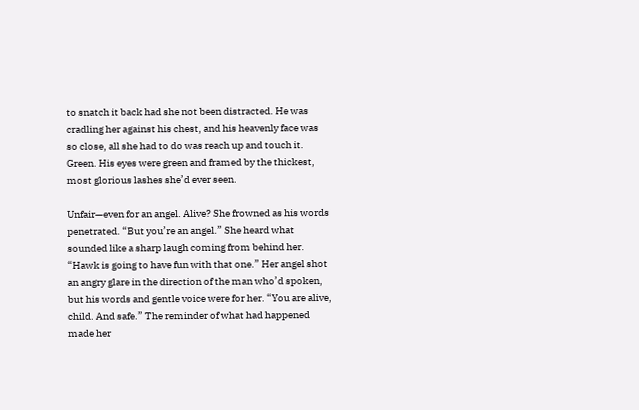to snatch it back had she not been distracted. He was cradling her against his chest, and his heavenly face was so close, all she had to do was reach up and touch it. Green. His eyes were green and framed by the thickest, most glorious lashes she’d ever seen.

Unfair—even for an angel. Alive? She frowned as his words penetrated. “But you’re an angel.” She heard what sounded like a sharp laugh coming from behind her. “Hawk is going to have fun with that one.” Her angel shot an angry glare in the direction of the man who’d spoken, but his words and gentle voice were for her. “You are alive, child. And safe.” The reminder of what had happened made her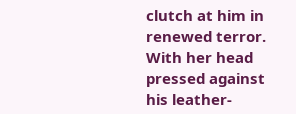clutch at him in renewed terror. With her head pressed against his leather-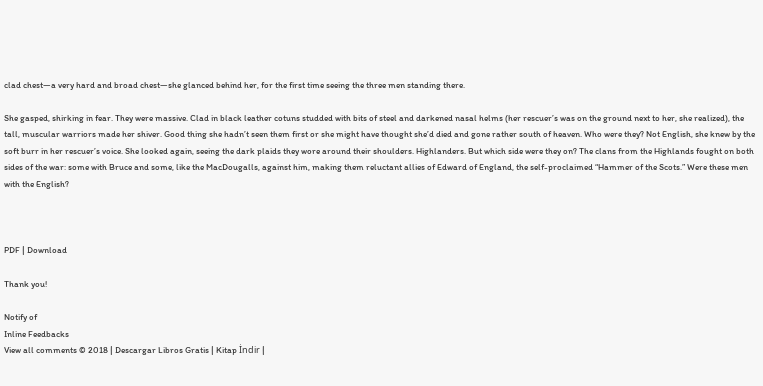clad chest—a very hard and broad chest—she glanced behind her, for the first time seeing the three men standing there.

She gasped, shirking in fear. They were massive. Clad in black leather cotuns studded with bits of steel and darkened nasal helms (her rescuer’s was on the ground next to her, she realized), the tall, muscular warriors made her shiver. Good thing she hadn’t seen them first or she might have thought she’d died and gone rather south of heaven. Who were they? Not English, she knew by the soft burr in her rescuer’s voice. She looked again, seeing the dark plaids they wore around their shoulders. Highlanders. But which side were they on? The clans from the Highlands fought on both sides of the war: some with Bruce and some, like the MacDougalls, against him, making them reluctant allies of Edward of England, the self-proclaimed “Hammer of the Scots.” Were these men with the English?



PDF | Download

Thank you!

Notify of
Inline Feedbacks
View all comments © 2018 | Descargar Libros Gratis | Kitap İndir |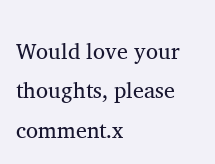Would love your thoughts, please comment.x